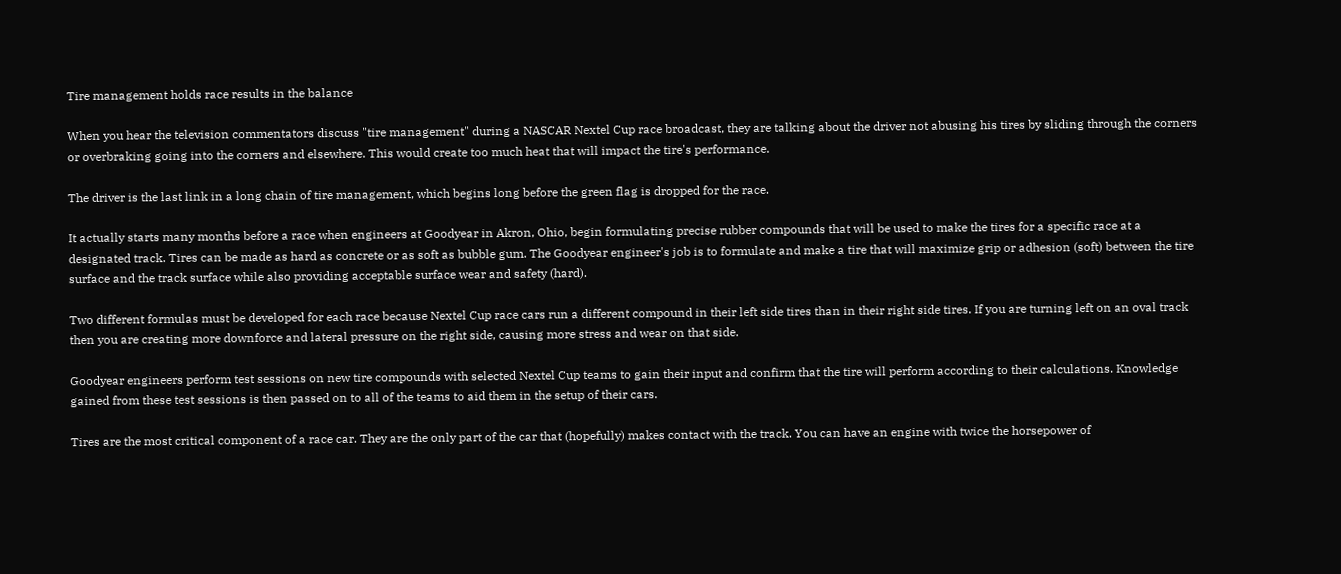Tire management holds race results in the balance

When you hear the television commentators discuss "tire management" during a NASCAR Nextel Cup race broadcast, they are talking about the driver not abusing his tires by sliding through the corners or overbraking going into the corners and elsewhere. This would create too much heat that will impact the tire's performance.

The driver is the last link in a long chain of tire management, which begins long before the green flag is dropped for the race.

It actually starts many months before a race when engineers at Goodyear in Akron, Ohio, begin formulating precise rubber compounds that will be used to make the tires for a specific race at a designated track. Tires can be made as hard as concrete or as soft as bubble gum. The Goodyear engineer's job is to formulate and make a tire that will maximize grip or adhesion (soft) between the tire surface and the track surface while also providing acceptable surface wear and safety (hard).

Two different formulas must be developed for each race because Nextel Cup race cars run a different compound in their left side tires than in their right side tires. If you are turning left on an oval track then you are creating more downforce and lateral pressure on the right side, causing more stress and wear on that side.

Goodyear engineers perform test sessions on new tire compounds with selected Nextel Cup teams to gain their input and confirm that the tire will perform according to their calculations. Knowledge gained from these test sessions is then passed on to all of the teams to aid them in the setup of their cars.

Tires are the most critical component of a race car. They are the only part of the car that (hopefully) makes contact with the track. You can have an engine with twice the horsepower of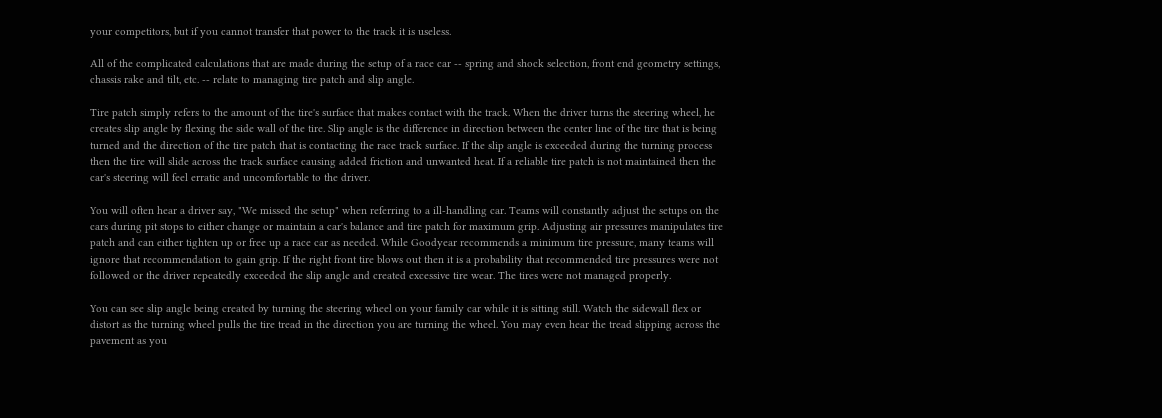your competitors, but if you cannot transfer that power to the track it is useless.

All of the complicated calculations that are made during the setup of a race car -- spring and shock selection, front end geometry settings, chassis rake and tilt, etc. -- relate to managing tire patch and slip angle.

Tire patch simply refers to the amount of the tire's surface that makes contact with the track. When the driver turns the steering wheel, he creates slip angle by flexing the side wall of the tire. Slip angle is the difference in direction between the center line of the tire that is being turned and the direction of the tire patch that is contacting the race track surface. If the slip angle is exceeded during the turning process then the tire will slide across the track surface causing added friction and unwanted heat. If a reliable tire patch is not maintained then the car's steering will feel erratic and uncomfortable to the driver.

You will often hear a driver say, "We missed the setup" when referring to a ill-handling car. Teams will constantly adjust the setups on the cars during pit stops to either change or maintain a car's balance and tire patch for maximum grip. Adjusting air pressures manipulates tire patch and can either tighten up or free up a race car as needed. While Goodyear recommends a minimum tire pressure, many teams will ignore that recommendation to gain grip. If the right front tire blows out then it is a probability that recommended tire pressures were not followed or the driver repeatedly exceeded the slip angle and created excessive tire wear. The tires were not managed properly.

You can see slip angle being created by turning the steering wheel on your family car while it is sitting still. Watch the sidewall flex or distort as the turning wheel pulls the tire tread in the direction you are turning the wheel. You may even hear the tread slipping across the pavement as you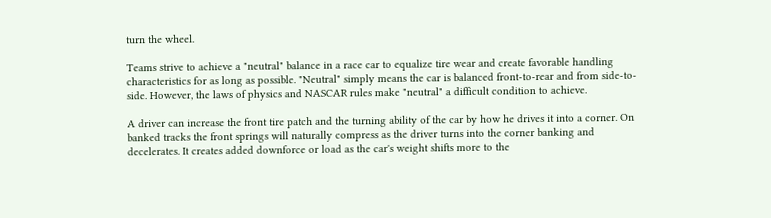turn the wheel.

Teams strive to achieve a "neutral" balance in a race car to equalize tire wear and create favorable handling characteristics for as long as possible. "Neutral" simply means the car is balanced front-to-rear and from side-to-side. However, the laws of physics and NASCAR rules make "neutral" a difficult condition to achieve.

A driver can increase the front tire patch and the turning ability of the car by how he drives it into a corner. On banked tracks the front springs will naturally compress as the driver turns into the corner banking and decelerates. It creates added downforce or load as the car's weight shifts more to the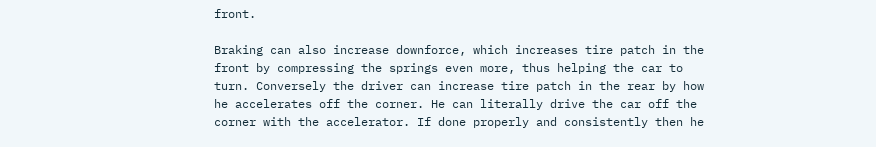front.

Braking can also increase downforce, which increases tire patch in the front by compressing the springs even more, thus helping the car to turn. Conversely the driver can increase tire patch in the rear by how he accelerates off the corner. He can literally drive the car off the corner with the accelerator. If done properly and consistently then he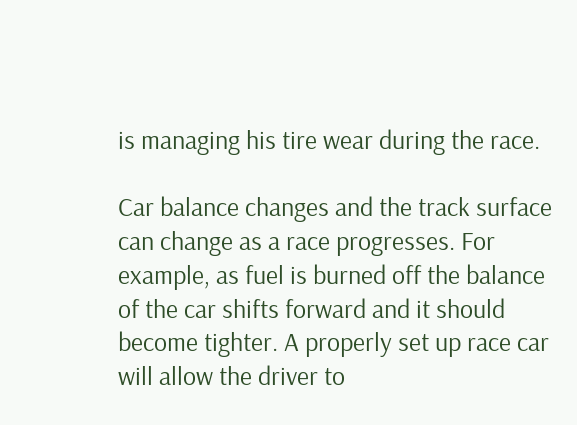is managing his tire wear during the race.

Car balance changes and the track surface can change as a race progresses. For example, as fuel is burned off the balance of the car shifts forward and it should become tighter. A properly set up race car will allow the driver to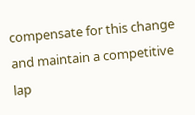compensate for this change and maintain a competitive lap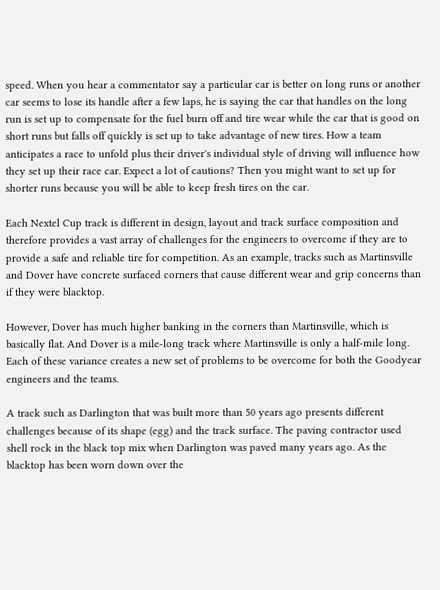speed. When you hear a commentator say a particular car is better on long runs or another car seems to lose its handle after a few laps, he is saying the car that handles on the long run is set up to compensate for the fuel burn off and tire wear while the car that is good on short runs but falls off quickly is set up to take advantage of new tires. How a team anticipates a race to unfold plus their driver's individual style of driving will influence how they set up their race car. Expect a lot of cautions? Then you might want to set up for shorter runs because you will be able to keep fresh tires on the car.

Each Nextel Cup track is different in design, layout and track surface composition and therefore provides a vast array of challenges for the engineers to overcome if they are to provide a safe and reliable tire for competition. As an example, tracks such as Martinsville and Dover have concrete surfaced corners that cause different wear and grip concerns than if they were blacktop.

However, Dover has much higher banking in the corners than Martinsville, which is basically flat. And Dover is a mile-long track where Martinsville is only a half-mile long. Each of these variance creates a new set of problems to be overcome for both the Goodyear engineers and the teams.

A track such as Darlington that was built more than 50 years ago presents different challenges because of its shape (egg) and the track surface. The paving contractor used shell rock in the black top mix when Darlington was paved many years ago. As the blacktop has been worn down over the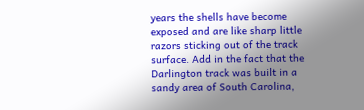years the shells have become exposed and are like sharp little razors sticking out of the track surface. Add in the fact that the Darlington track was built in a sandy area of South Carolina,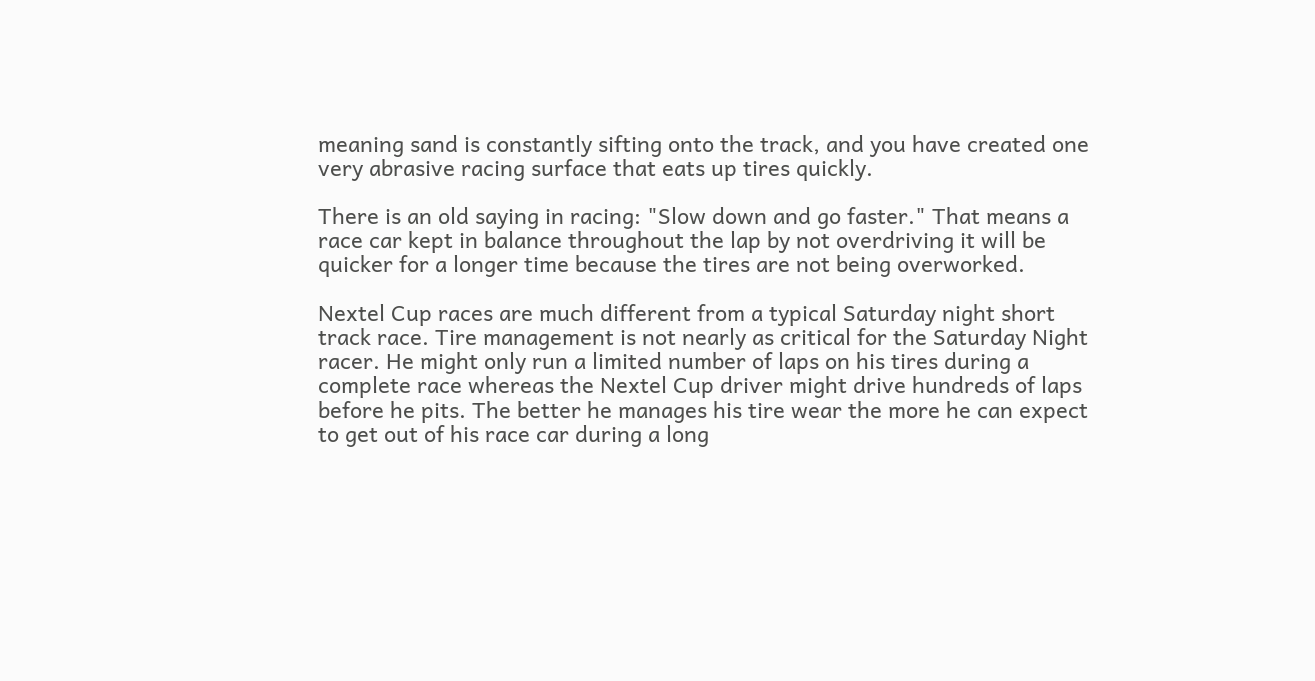meaning sand is constantly sifting onto the track, and you have created one very abrasive racing surface that eats up tires quickly.

There is an old saying in racing: "Slow down and go faster." That means a race car kept in balance throughout the lap by not overdriving it will be quicker for a longer time because the tires are not being overworked.

Nextel Cup races are much different from a typical Saturday night short track race. Tire management is not nearly as critical for the Saturday Night racer. He might only run a limited number of laps on his tires during a complete race whereas the Nextel Cup driver might drive hundreds of laps before he pits. The better he manages his tire wear the more he can expect to get out of his race car during a long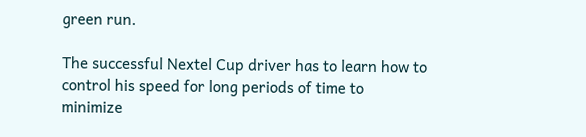green run.

The successful Nextel Cup driver has to learn how to control his speed for long periods of time to minimize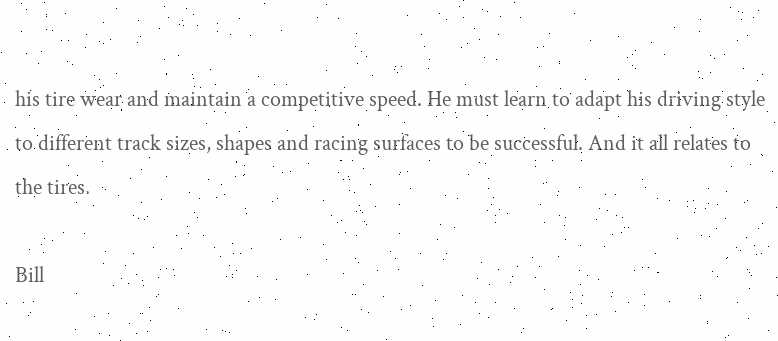his tire wear and maintain a competitive speed. He must learn to adapt his driving style to different track sizes, shapes and racing surfaces to be successful. And it all relates to the tires.

Bill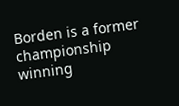Borden is a former championship winning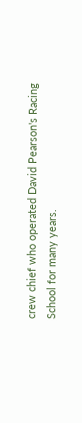crew chief who operated David Pearson's Racing School for many years.